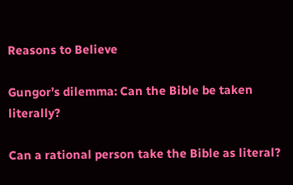Reasons to Believe

Gungor’s dilemma: Can the Bible be taken literally?

Can a rational person take the Bible as literal?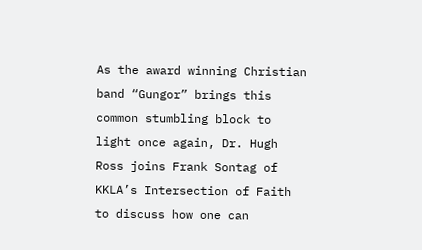As the award winning Christian band “Gungor” brings this common stumbling block to light once again, Dr. Hugh Ross joins Frank Sontag of KKLA’s Intersection of Faith to discuss how one can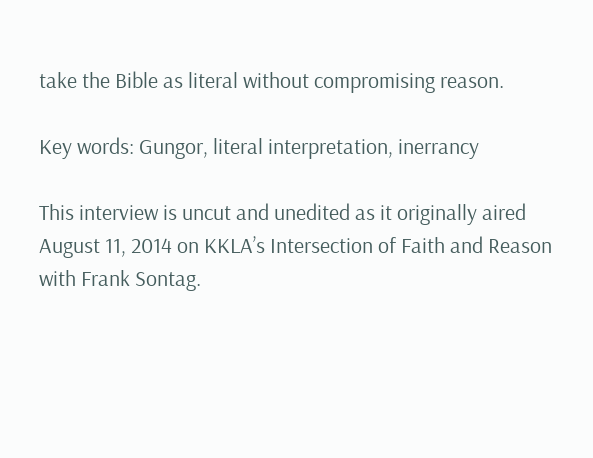take the Bible as literal without compromising reason.

Key words: Gungor, literal interpretation, inerrancy

This interview is uncut and unedited as it originally aired August 11, 2014 on KKLA’s Intersection of Faith and Reason with Frank Sontag.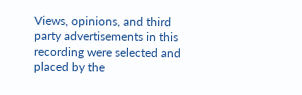Views, opinions, and third party advertisements in this recording were selected and placed by the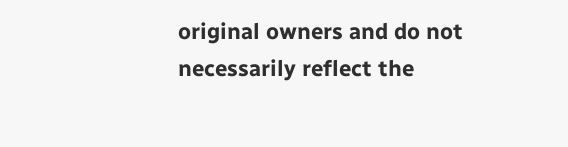original owners and do not necessarily reflect the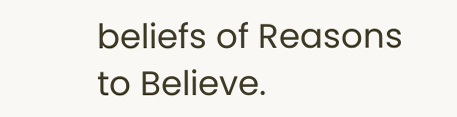beliefs of Reasons to Believe.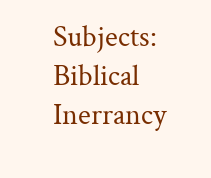Subjects: Biblical Inerrancy